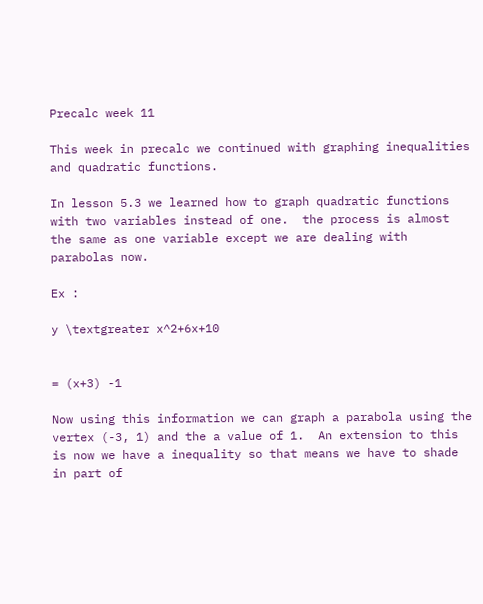Precalc week 11

This week in precalc we continued with graphing inequalities and quadratic functions.

In lesson 5.3 we learned how to graph quadratic functions with two variables instead of one.  the process is almost the same as one variable except we are dealing with parabolas now.

Ex :

y \textgreater x^2+6x+10


= (x+3) -1

Now using this information we can graph a parabola using the vertex (-3, 1) and the a value of 1.  An extension to this is now we have a inequality so that means we have to shade in part of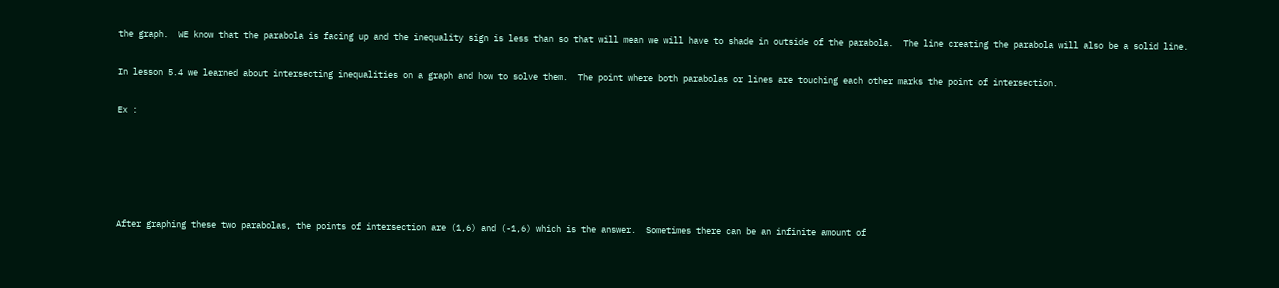the graph.  WE know that the parabola is facing up and the inequality sign is less than so that will mean we will have to shade in outside of the parabola.  The line creating the parabola will also be a solid line.

In lesson 5.4 we learned about intersecting inequalities on a graph and how to solve them.  The point where both parabolas or lines are touching each other marks the point of intersection.

Ex :





After graphing these two parabolas, the points of intersection are (1,6) and (-1,6) which is the answer.  Sometimes there can be an infinite amount of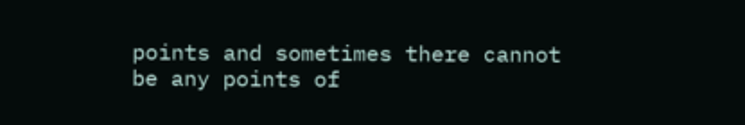points and sometimes there cannot be any points of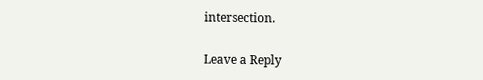intersection.

Leave a Reply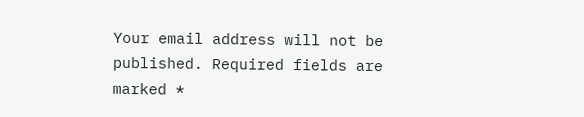Your email address will not be published. Required fields are marked *